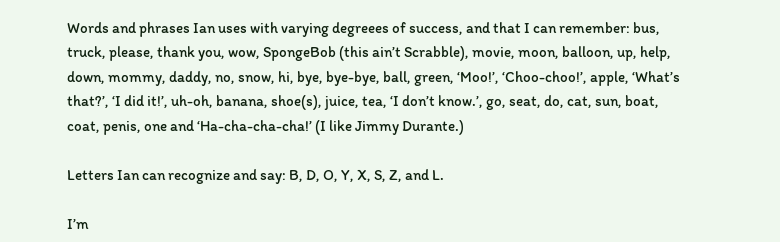Words and phrases Ian uses with varying degreees of success, and that I can remember: bus, truck, please, thank you, wow, SpongeBob (this ain’t Scrabble), movie, moon, balloon, up, help, down, mommy, daddy, no, snow, hi, bye, bye-bye, ball, green, ‘Moo!’, ‘Choo-choo!’, apple, ‘What’s that?’, ‘I did it!’, uh-oh, banana, shoe(s), juice, tea, ‘I don’t know.’, go, seat, do, cat, sun, boat, coat, penis, one and ‘Ha-cha-cha-cha!’ (I like Jimmy Durante.)

Letters Ian can recognize and say: B, D, O, Y, X, S, Z, and L.

I’m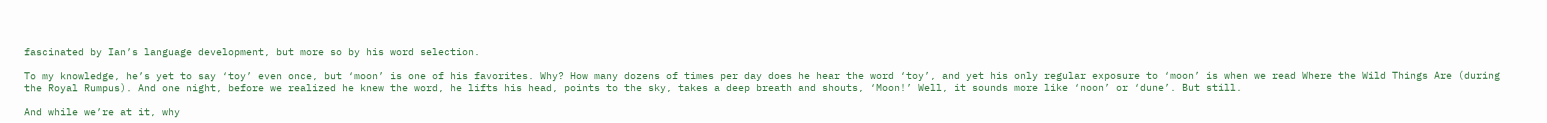fascinated by Ian’s language development, but more so by his word selection.

To my knowledge, he’s yet to say ‘toy’ even once, but ‘moon’ is one of his favorites. Why? How many dozens of times per day does he hear the word ‘toy’, and yet his only regular exposure to ‘moon’ is when we read Where the Wild Things Are (during the Royal Rumpus). And one night, before we realized he knew the word, he lifts his head, points to the sky, takes a deep breath and shouts, ‘Moon!’ Well, it sounds more like ‘noon’ or ‘dune’. But still.

And while we’re at it, why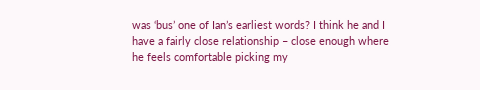was ‘bus’ one of Ian’s earliest words? I think he and I have a fairly close relationship – close enough where he feels comfortable picking my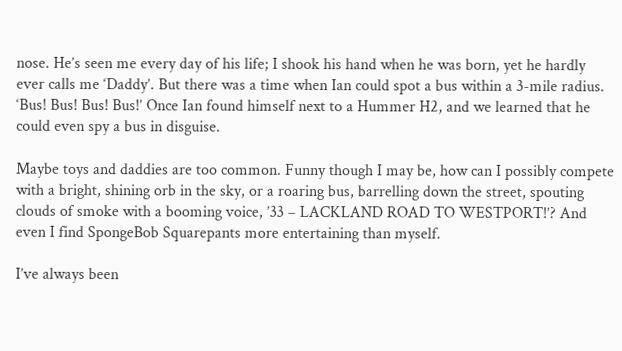nose. He’s seen me every day of his life; I shook his hand when he was born, yet he hardly ever calls me ‘Daddy’. But there was a time when Ian could spot a bus within a 3-mile radius. ‘Bus! Bus! Bus! Bus!’ Once Ian found himself next to a Hummer H2, and we learned that he could even spy a bus in disguise.

Maybe toys and daddies are too common. Funny though I may be, how can I possibly compete with a bright, shining orb in the sky, or a roaring bus, barrelling down the street, spouting clouds of smoke with a booming voice, ’33 – LACKLAND ROAD TO WESTPORT!’? And even I find SpongeBob Squarepants more entertaining than myself.

I’ve always been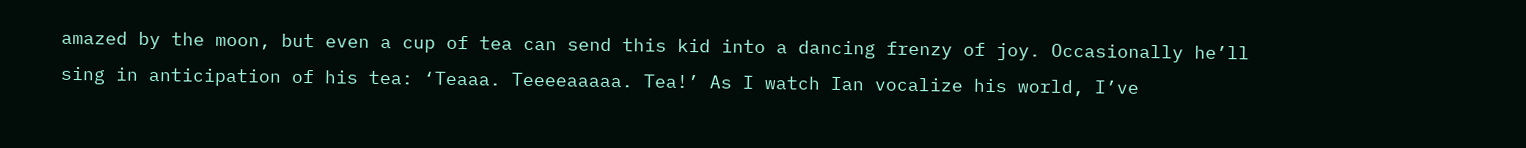amazed by the moon, but even a cup of tea can send this kid into a dancing frenzy of joy. Occasionally he’ll sing in anticipation of his tea: ‘Teaaa. Teeeeaaaaa. Tea!’ As I watch Ian vocalize his world, I’ve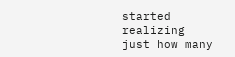started realizing just how many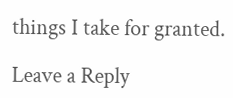things I take for granted.

Leave a Reply